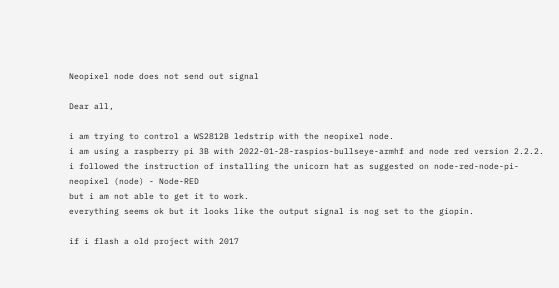Neopixel node does not send out signal

Dear all,

i am trying to control a WS2812B ledstrip with the neopixel node.
i am using a raspberry pi 3B with 2022-01-28-raspios-bullseye-armhf and node red version 2.2.2.
i followed the instruction of installing the unicorn hat as suggested on node-red-node-pi-neopixel (node) - Node-RED
but i am not able to get it to work.
everything seems ok but it looks like the output signal is nog set to the giopin.

if i flash a old project with 2017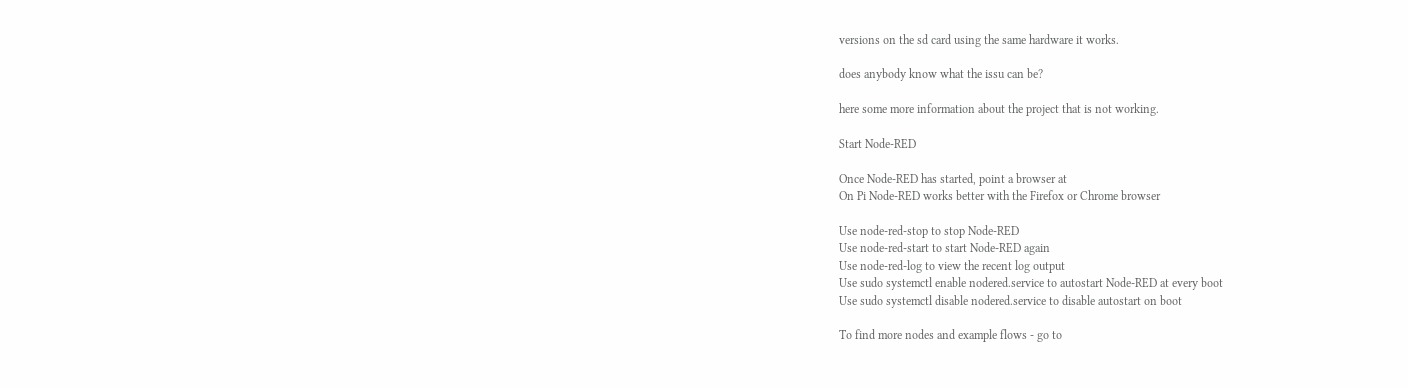versions on the sd card using the same hardware it works.

does anybody know what the issu can be?

here some more information about the project that is not working.

Start Node-RED

Once Node-RED has started, point a browser at
On Pi Node-RED works better with the Firefox or Chrome browser

Use node-red-stop to stop Node-RED
Use node-red-start to start Node-RED again
Use node-red-log to view the recent log output
Use sudo systemctl enable nodered.service to autostart Node-RED at every boot
Use sudo systemctl disable nodered.service to disable autostart on boot

To find more nodes and example flows - go to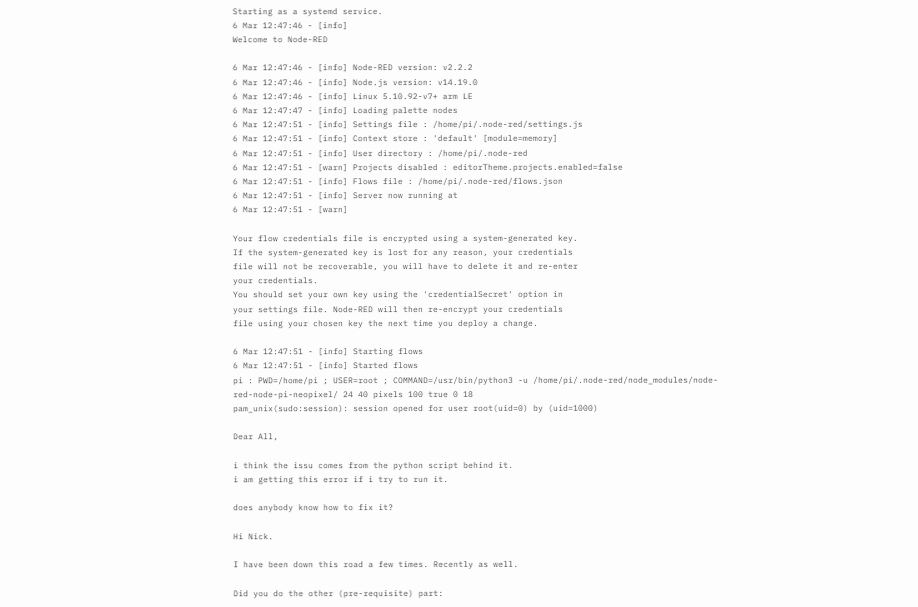Starting as a systemd service.
6 Mar 12:47:46 - [info]
Welcome to Node-RED

6 Mar 12:47:46 - [info] Node-RED version: v2.2.2
6 Mar 12:47:46 - [info] Node.js version: v14.19.0
6 Mar 12:47:46 - [info] Linux 5.10.92-v7+ arm LE
6 Mar 12:47:47 - [info] Loading palette nodes
6 Mar 12:47:51 - [info] Settings file : /home/pi/.node-red/settings.js
6 Mar 12:47:51 - [info] Context store : 'default' [module=memory]
6 Mar 12:47:51 - [info] User directory : /home/pi/.node-red
6 Mar 12:47:51 - [warn] Projects disabled : editorTheme.projects.enabled=false
6 Mar 12:47:51 - [info] Flows file : /home/pi/.node-red/flows.json
6 Mar 12:47:51 - [info] Server now running at
6 Mar 12:47:51 - [warn]

Your flow credentials file is encrypted using a system-generated key.
If the system-generated key is lost for any reason, your credentials
file will not be recoverable, you will have to delete it and re-enter
your credentials.
You should set your own key using the 'credentialSecret' option in
your settings file. Node-RED will then re-encrypt your credentials
file using your chosen key the next time you deploy a change.

6 Mar 12:47:51 - [info] Starting flows
6 Mar 12:47:51 - [info] Started flows
pi : PWD=/home/pi ; USER=root ; COMMAND=/usr/bin/python3 -u /home/pi/.node-red/node_modules/node-red-node-pi-neopixel/ 24 40 pixels 100 true 0 18
pam_unix(sudo:session): session opened for user root(uid=0) by (uid=1000)

Dear All,

i think the issu comes from the python script behind it.
i am getting this error if i try to run it.

does anybody know how to fix it?

Hi Nick.

I have been down this road a few times. Recently as well.

Did you do the other (pre-requisite) part: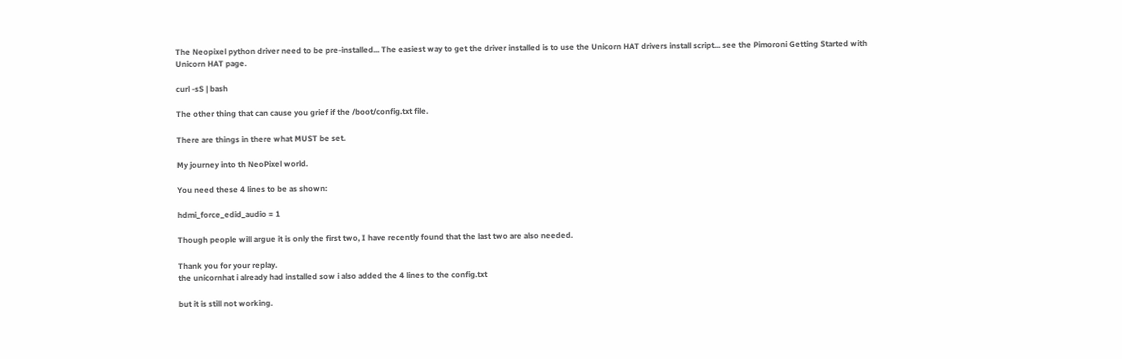The Neopixel python driver need to be pre-installed... The easiest way to get the driver installed is to use the Unicorn HAT drivers install script... see the Pimoroni Getting Started with Unicorn HAT page.

curl -sS | bash

The other thing that can cause you grief if the /boot/config.txt file.

There are things in there what MUST be set.

My journey into th NeoPixel world.

You need these 4 lines to be as shown:

hdmi_force_edid_audio = 1

Though people will argue it is only the first two, I have recently found that the last two are also needed.

Thank you for your replay.
the unicornhat i already had installed sow i also added the 4 lines to the config.txt

but it is still not working.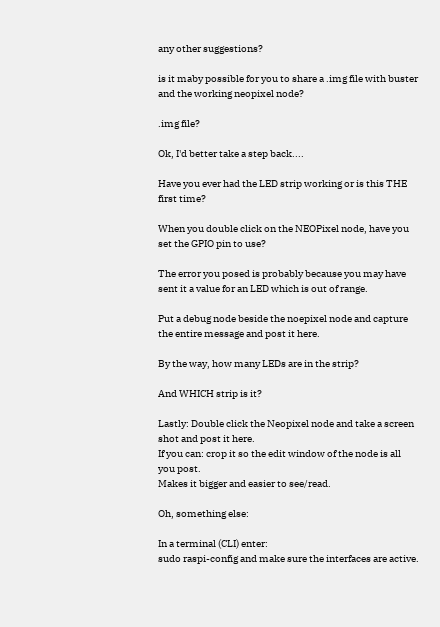any other suggestions?

is it maby possible for you to share a .img file with buster and the working neopixel node?

.img file?

Ok, I'd better take a step back....

Have you ever had the LED strip working or is this THE first time?

When you double click on the NEOPixel node, have you set the GPIO pin to use?

The error you posed is probably because you may have sent it a value for an LED which is out of range.

Put a debug node beside the noepixel node and capture the entire message and post it here.

By the way, how many LEDs are in the strip?

And WHICH strip is it?

Lastly: Double click the Neopixel node and take a screen shot and post it here.
If you can: crop it so the edit window of the node is all you post.
Makes it bigger and easier to see/read.

Oh, something else:

In a terminal (CLI) enter:
sudo raspi-config and make sure the interfaces are active.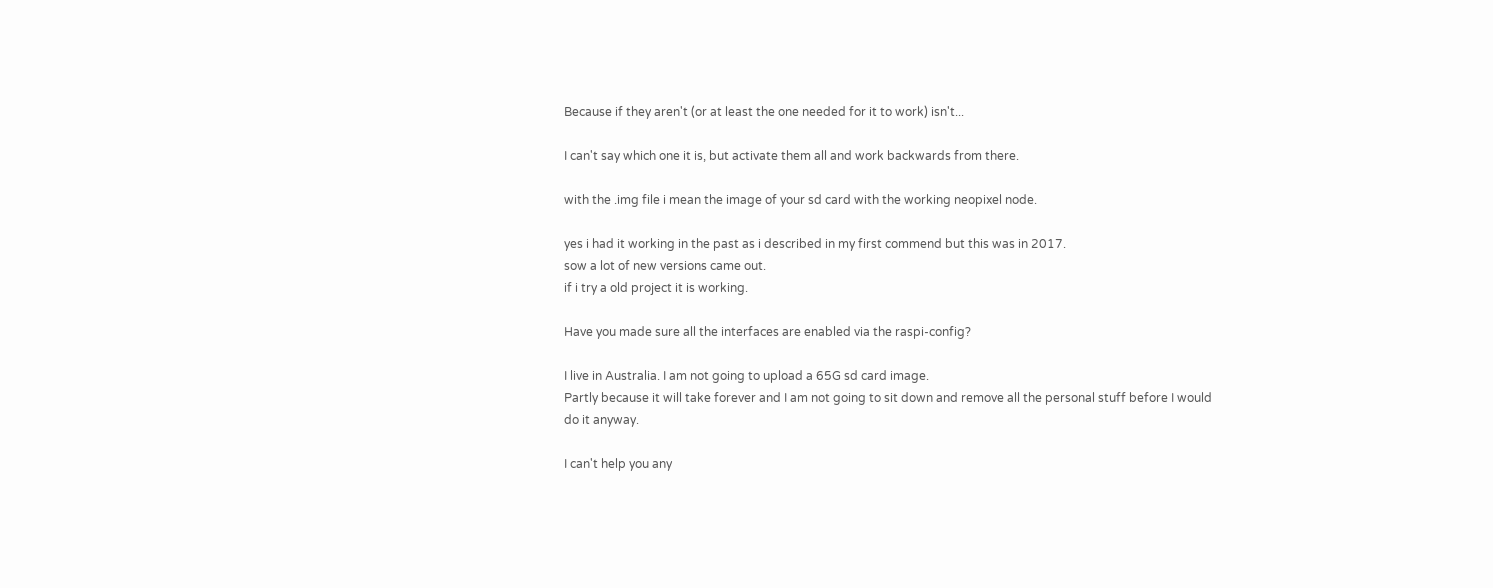Because if they aren't (or at least the one needed for it to work) isn't...

I can't say which one it is, but activate them all and work backwards from there.

with the .img file i mean the image of your sd card with the working neopixel node.

yes i had it working in the past as i described in my first commend but this was in 2017.
sow a lot of new versions came out.
if i try a old project it is working.

Have you made sure all the interfaces are enabled via the raspi-config?

I live in Australia. I am not going to upload a 65G sd card image.
Partly because it will take forever and I am not going to sit down and remove all the personal stuff before I would do it anyway.

I can't help you any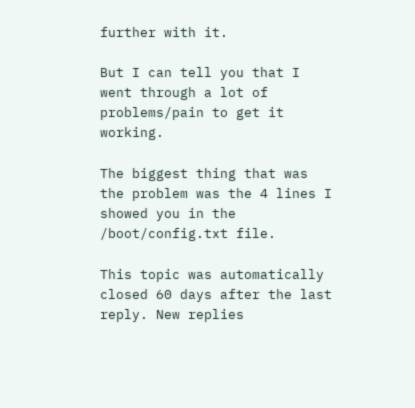further with it.

But I can tell you that I went through a lot of problems/pain to get it working.

The biggest thing that was the problem was the 4 lines I showed you in the /boot/config.txt file.

This topic was automatically closed 60 days after the last reply. New replies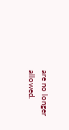are no longer allowed.